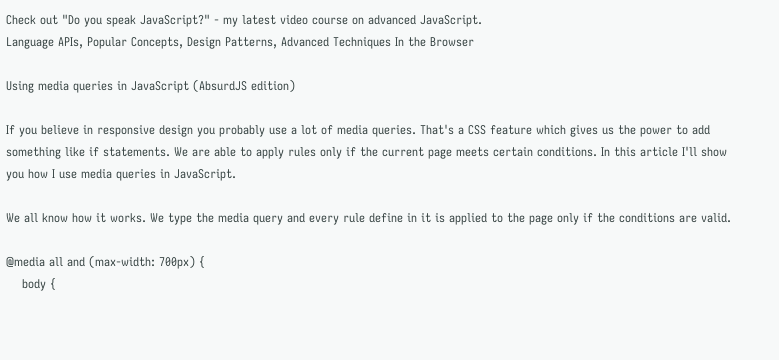Check out "Do you speak JavaScript?" - my latest video course on advanced JavaScript.
Language APIs, Popular Concepts, Design Patterns, Advanced Techniques In the Browser

Using media queries in JavaScript (AbsurdJS edition)

If you believe in responsive design you probably use a lot of media queries. That's a CSS feature which gives us the power to add something like if statements. We are able to apply rules only if the current page meets certain conditions. In this article I'll show you how I use media queries in JavaScript.

We all know how it works. We type the media query and every rule define in it is applied to the page only if the conditions are valid.

@media all and (max-width: 700px) {
    body {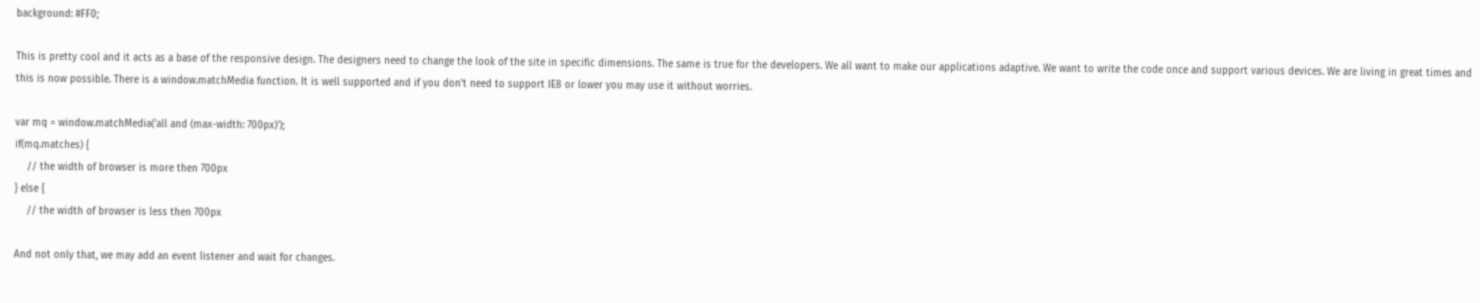background: #FF0;

This is pretty cool and it acts as a base of the responsive design. The designers need to change the look of the site in specific dimensions. The same is true for the developers. We all want to make our applications adaptive. We want to write the code once and support various devices. We are living in great times and this is now possible. There is a window.matchMedia function. It is well supported and if you don't need to support IE8 or lower you may use it without worries.

var mq = window.matchMedia('all and (max-width: 700px)');
if(mq.matches) {
    // the width of browser is more then 700px
} else {
    // the width of browser is less then 700px

And not only that, we may add an event listener and wait for changes.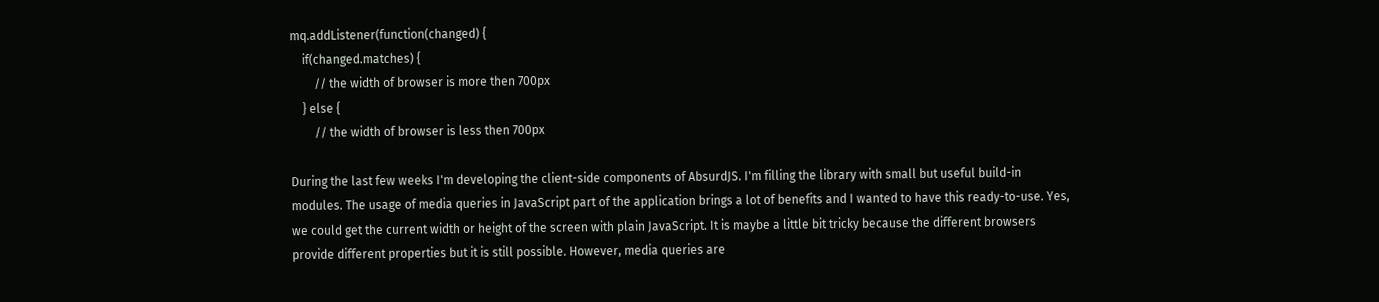mq.addListener(function(changed) {
    if(changed.matches) {
        // the width of browser is more then 700px
    } else {
        // the width of browser is less then 700px

During the last few weeks I'm developing the client-side components of AbsurdJS. I'm filling the library with small but useful build-in modules. The usage of media queries in JavaScript part of the application brings a lot of benefits and I wanted to have this ready-to-use. Yes, we could get the current width or height of the screen with plain JavaScript. It is maybe a little bit tricky because the different browsers provide different properties but it is still possible. However, media queries are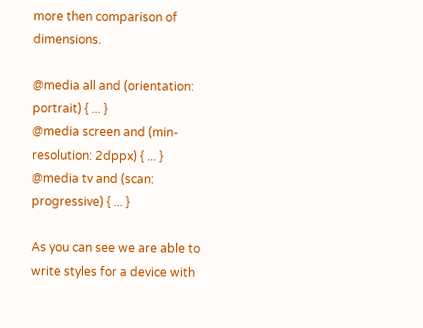more then comparison of dimensions.

@media all and (orientation: portrait) { ... }
@media screen and (min-resolution: 2dppx) { ... }
@media tv and (scan: progressive) { ... }

As you can see we are able to write styles for a device with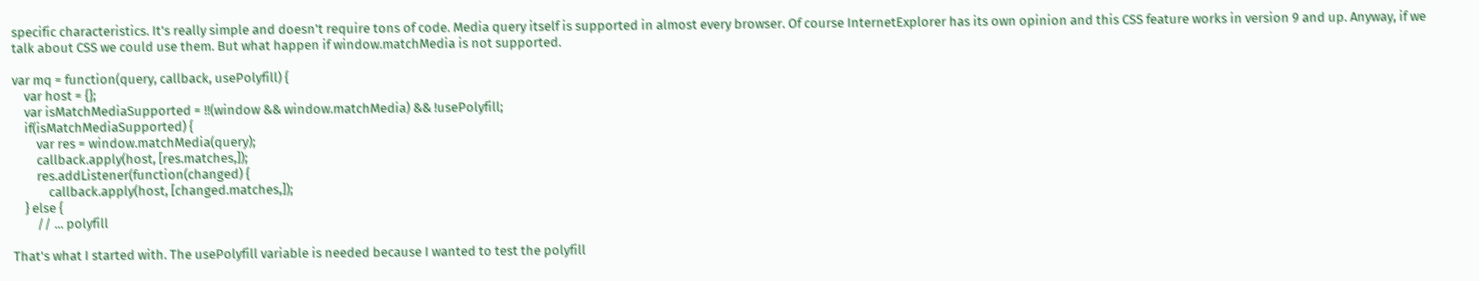specific characteristics. It's really simple and doesn't require tons of code. Media query itself is supported in almost every browser. Of course InternetExplorer has its own opinion and this CSS feature works in version 9 and up. Anyway, if we talk about CSS we could use them. But what happen if window.matchMedia is not supported.

var mq = function(query, callback, usePolyfill) {
    var host = {};
    var isMatchMediaSupported = !!(window && window.matchMedia) && !usePolyfill;
    if(isMatchMediaSupported) {
        var res = window.matchMedia(query);
        callback.apply(host, [res.matches,]);
        res.addListener(function(changed) {
            callback.apply(host, [changed.matches,]);
    } else {
        // ... polyfill

That's what I started with. The usePolyfill variable is needed because I wanted to test the polyfill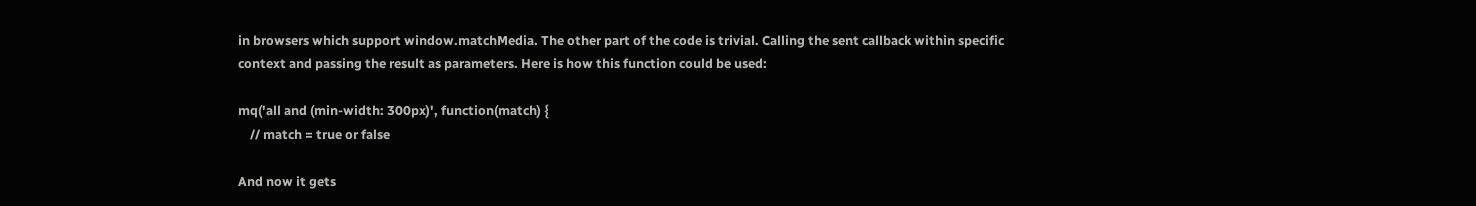in browsers which support window.matchMedia. The other part of the code is trivial. Calling the sent callback within specific context and passing the result as parameters. Here is how this function could be used:

mq('all and (min-width: 300px)', function(match) {
    // match = true or false

And now it gets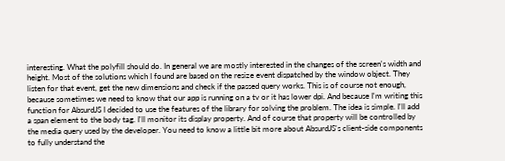interesting. What the polyfill should do. In general we are mostly interested in the changes of the screen's width and height. Most of the solutions which I found are based on the resize event dispatched by the window object. They listen for that event, get the new dimensions and check if the passed query works. This is of course not enough, because sometimes we need to know that our app is running on a tv or it has lower dpi. And because I'm writing this function for AbsurdJS I decided to use the features of the library for solving the problem. The idea is simple. I'll add a span element to the body tag. I'll monitor its display property. And of course that property will be controlled by the media query used by the developer. You need to know a little bit more about AbsurdJS's client-side components to fully understand the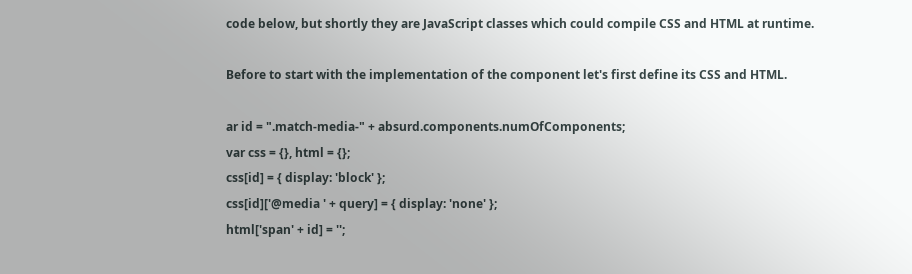code below, but shortly they are JavaScript classes which could compile CSS and HTML at runtime.

Before to start with the implementation of the component let's first define its CSS and HTML.

ar id = ".match-media-" + absurd.components.numOfComponents;
var css = {}, html = {};
css[id] = { display: 'block' };
css[id]['@media ' + query] = { display: 'none' };
html['span' + id] = '';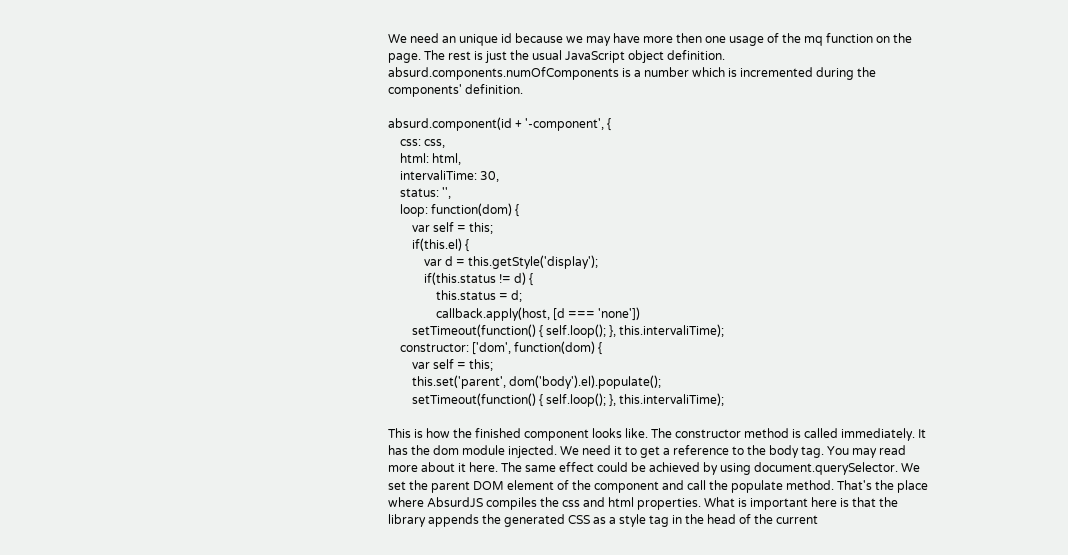We need an unique id because we may have more then one usage of the mq function on the page. The rest is just the usual JavaScript object definition. absurd.components.numOfComponents is a number which is incremented during the components' definition.

absurd.component(id + '-component', {
    css: css,
    html: html,
    intervaliTime: 30,
    status: '',
    loop: function(dom) {
        var self = this;
        if(this.el) {
            var d = this.getStyle('display');
            if(this.status != d) {
                this.status = d;
                callback.apply(host, [d === 'none'])
        setTimeout(function() { self.loop(); }, this.intervaliTime);
    constructor: ['dom', function(dom) {
        var self = this;
        this.set('parent', dom('body').el).populate();
        setTimeout(function() { self.loop(); }, this.intervaliTime);

This is how the finished component looks like. The constructor method is called immediately. It has the dom module injected. We need it to get a reference to the body tag. You may read more about it here. The same effect could be achieved by using document.querySelector. We set the parent DOM element of the component and call the populate method. That's the place where AbsurdJS compiles the css and html properties. What is important here is that the library appends the generated CSS as a style tag in the head of the current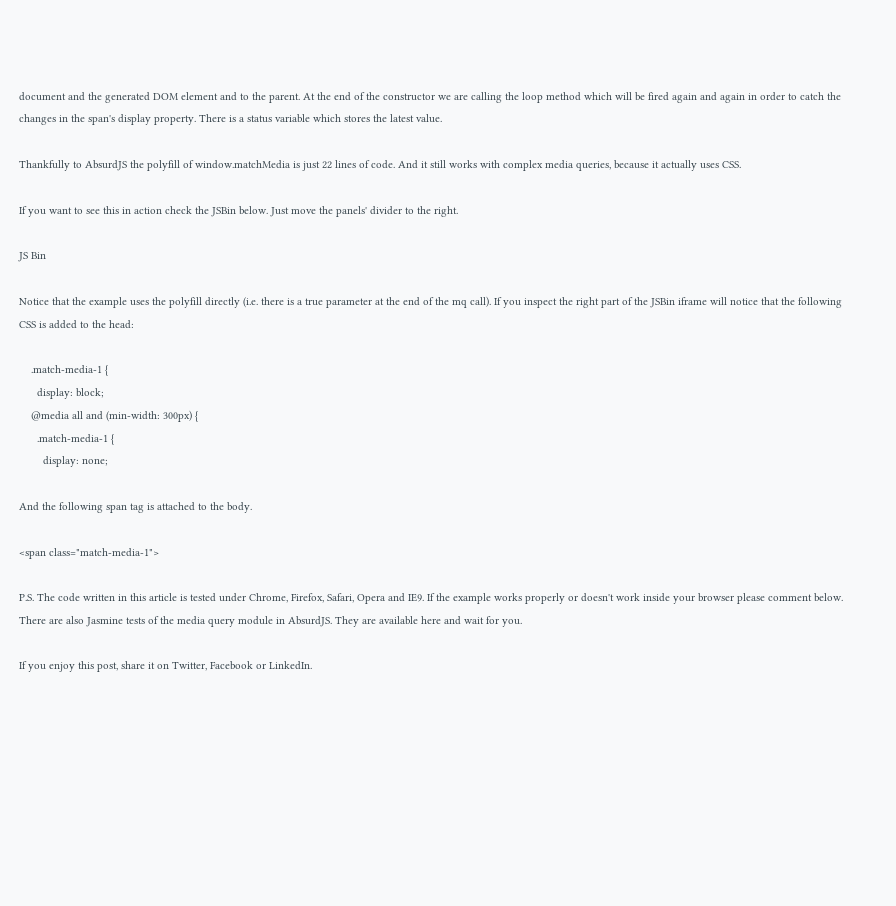document and the generated DOM element and to the parent. At the end of the constructor we are calling the loop method which will be fired again and again in order to catch the changes in the span's display property. There is a status variable which stores the latest value.

Thankfully to AbsurdJS the polyfill of window.matchMedia is just 22 lines of code. And it still works with complex media queries, because it actually uses CSS.

If you want to see this in action check the JSBin below. Just move the panels' divider to the right.

JS Bin

Notice that the example uses the polyfill directly (i.e. there is a true parameter at the end of the mq call). If you inspect the right part of the JSBin iframe will notice that the following CSS is added to the head:

    .match-media-1 {
      display: block;
    @media all and (min-width: 300px) {
      .match-media-1 {
        display: none;

And the following span tag is attached to the body.

<span class="match-media-1">

P.S. The code written in this article is tested under Chrome, Firefox, Safari, Opera and IE9. If the example works properly or doesn't work inside your browser please comment below. There are also Jasmine tests of the media query module in AbsurdJS. They are available here and wait for you.

If you enjoy this post, share it on Twitter, Facebook or LinkedIn.